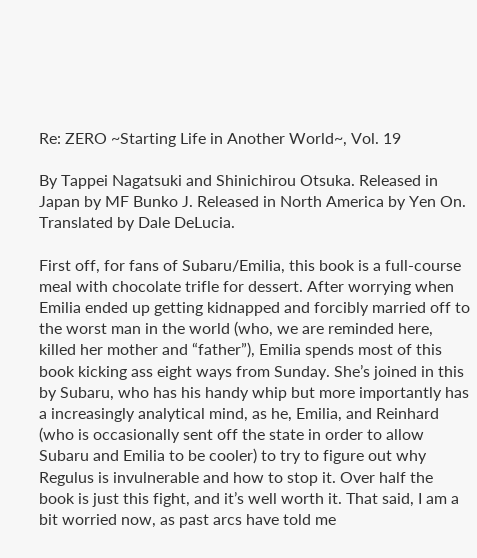Re: ZERO ~Starting Life in Another World~, Vol. 19

By Tappei Nagatsuki and Shinichirou Otsuka. Released in Japan by MF Bunko J. Released in North America by Yen On. Translated by Dale DeLucia.

First off, for fans of Subaru/Emilia, this book is a full-course meal with chocolate trifle for dessert. After worrying when Emilia ended up getting kidnapped and forcibly married off to the worst man in the world (who, we are reminded here, killed her mother and “father”), Emilia spends most of this book kicking ass eight ways from Sunday. She’s joined in this by Subaru, who has his handy whip but more importantly has a increasingly analytical mind, as he, Emilia, and Reinhard (who is occasionally sent off the state in order to allow Subaru and Emilia to be cooler) to try to figure out why Regulus is invulnerable and how to stop it. Over half the book is just this fight, and it’s well worth it. That said, I am a bit worried now, as past arcs have told me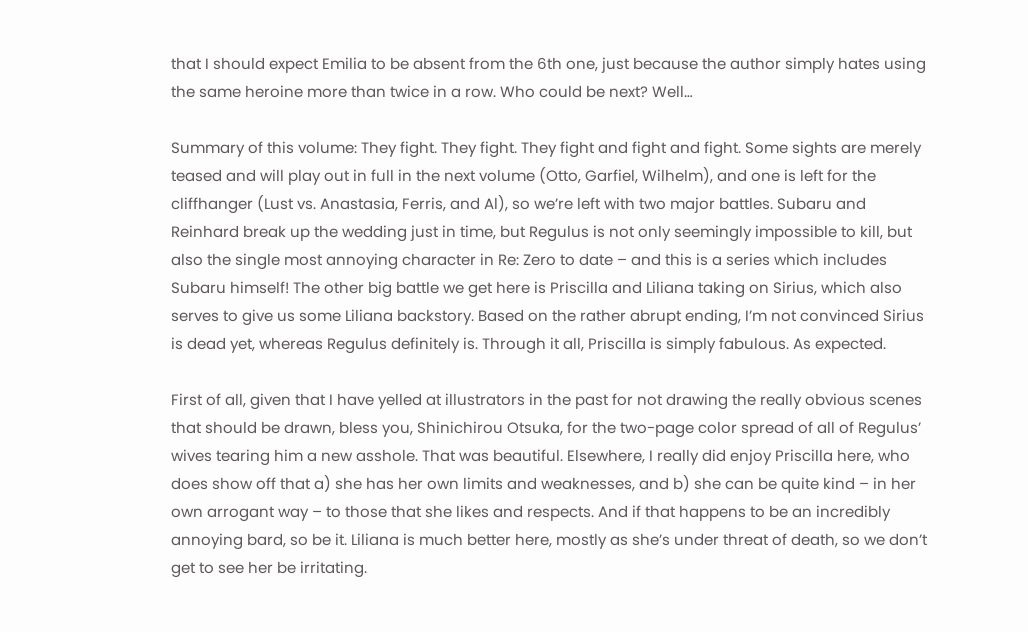that I should expect Emilia to be absent from the 6th one, just because the author simply hates using the same heroine more than twice in a row. Who could be next? Well…

Summary of this volume: They fight. They fight. They fight and fight and fight. Some sights are merely teased and will play out in full in the next volume (Otto, Garfiel, Wilhelm), and one is left for the cliffhanger (Lust vs. Anastasia, Ferris, and Al), so we’re left with two major battles. Subaru and Reinhard break up the wedding just in time, but Regulus is not only seemingly impossible to kill, but also the single most annoying character in Re: Zero to date – and this is a series which includes Subaru himself! The other big battle we get here is Priscilla and Liliana taking on Sirius, which also serves to give us some Liliana backstory. Based on the rather abrupt ending, I’m not convinced Sirius is dead yet, whereas Regulus definitely is. Through it all, Priscilla is simply fabulous. As expected.

First of all, given that I have yelled at illustrators in the past for not drawing the really obvious scenes that should be drawn, bless you, Shinichirou Otsuka, for the two-page color spread of all of Regulus’ wives tearing him a new asshole. That was beautiful. Elsewhere, I really did enjoy Priscilla here, who does show off that a) she has her own limits and weaknesses, and b) she can be quite kind – in her own arrogant way – to those that she likes and respects. And if that happens to be an incredibly annoying bard, so be it. Liliana is much better here, mostly as she’s under threat of death, so we don’t get to see her be irritating.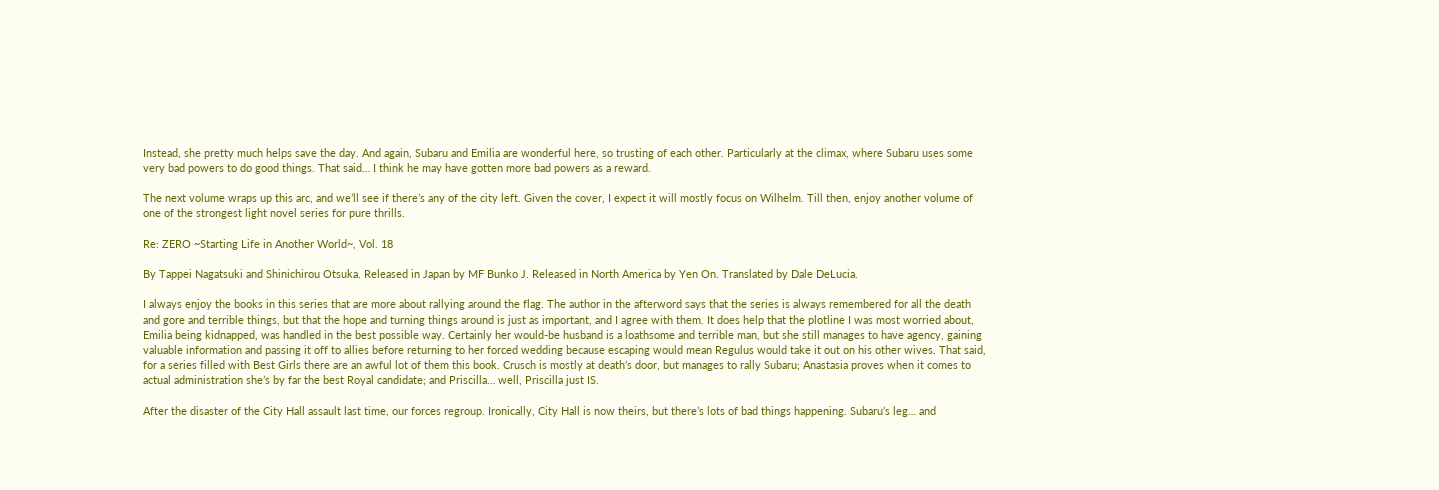Instead, she pretty much helps save the day. And again, Subaru and Emilia are wonderful here, so trusting of each other. Particularly at the climax, where Subaru uses some very bad powers to do good things. That said… I think he may have gotten more bad powers as a reward.

The next volume wraps up this arc, and we’ll see if there’s any of the city left. Given the cover, I expect it will mostly focus on Wilhelm. Till then, enjoy another volume of one of the strongest light novel series for pure thrills.

Re: ZERO ~Starting Life in Another World~, Vol. 18

By Tappei Nagatsuki and Shinichirou Otsuka. Released in Japan by MF Bunko J. Released in North America by Yen On. Translated by Dale DeLucia.

I always enjoy the books in this series that are more about rallying around the flag. The author in the afterword says that the series is always remembered for all the death and gore and terrible things, but that the hope and turning things around is just as important, and I agree with them. It does help that the plotline I was most worried about, Emilia being kidnapped, was handled in the best possible way. Certainly her would-be husband is a loathsome and terrible man, but she still manages to have agency, gaining valuable information and passing it off to allies before returning to her forced wedding because escaping would mean Regulus would take it out on his other wives. That said, for a series filled with Best Girls there are an awful lot of them this book. Crusch is mostly at death’s door, but manages to rally Subaru; Anastasia proves when it comes to actual administration she’s by far the best Royal candidate; and Priscilla… well, Priscilla just IS.

After the disaster of the City Hall assault last time, our forces regroup. Ironically, City Hall is now theirs, but there’s lots of bad things happening. Subaru’s leg… and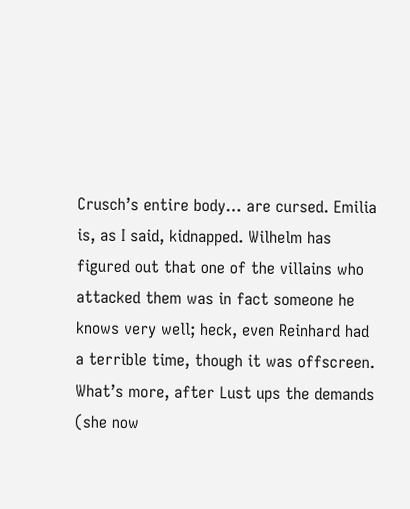Crusch’s entire body… are cursed. Emilia is, as I said, kidnapped. Wilhelm has figured out that one of the villains who attacked them was in fact someone he knows very well; heck, even Reinhard had a terrible time, though it was offscreen. What’s more, after Lust ups the demands (she now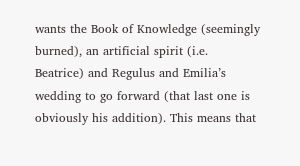wants the Book of Knowledge (seemingly burned), an artificial spirit (i.e. Beatrice) and Regulus and Emilia’s wedding to go forward (that last one is obviously his addition). This means that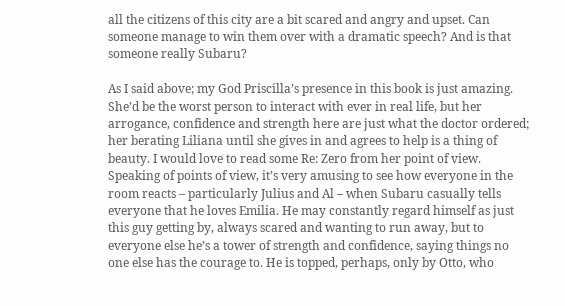all the citizens of this city are a bit scared and angry and upset. Can someone manage to win them over with a dramatic speech? And is that someone really Subaru?

As I said above; my God Priscilla’s presence in this book is just amazing. She’d be the worst person to interact with ever in real life, but her arrogance, confidence and strength here are just what the doctor ordered; her berating Liliana until she gives in and agrees to help is a thing of beauty. I would love to read some Re: Zero from her point of view. Speaking of points of view, it’s very amusing to see how everyone in the room reacts – particularly Julius and Al – when Subaru casually tells everyone that he loves Emilia. He may constantly regard himself as just this guy getting by, always scared and wanting to run away, but to everyone else he’s a tower of strength and confidence, saying things no one else has the courage to. He is topped, perhaps, only by Otto, who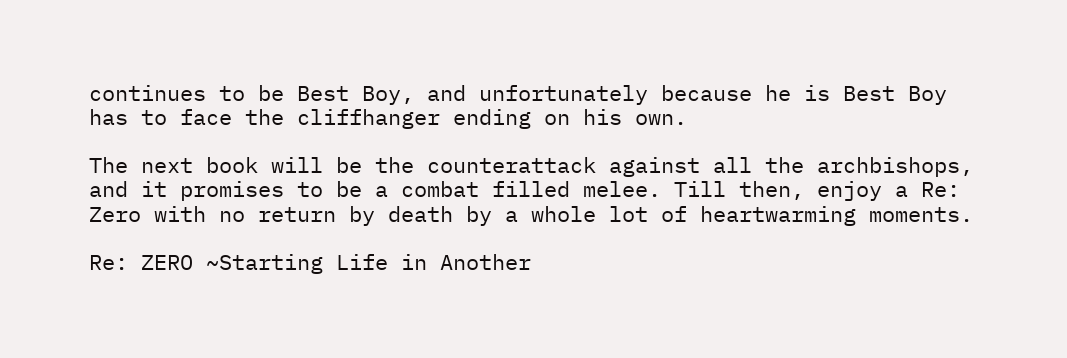continues to be Best Boy, and unfortunately because he is Best Boy has to face the cliffhanger ending on his own.

The next book will be the counterattack against all the archbishops, and it promises to be a combat filled melee. Till then, enjoy a Re: Zero with no return by death by a whole lot of heartwarming moments.

Re: ZERO ~Starting Life in Another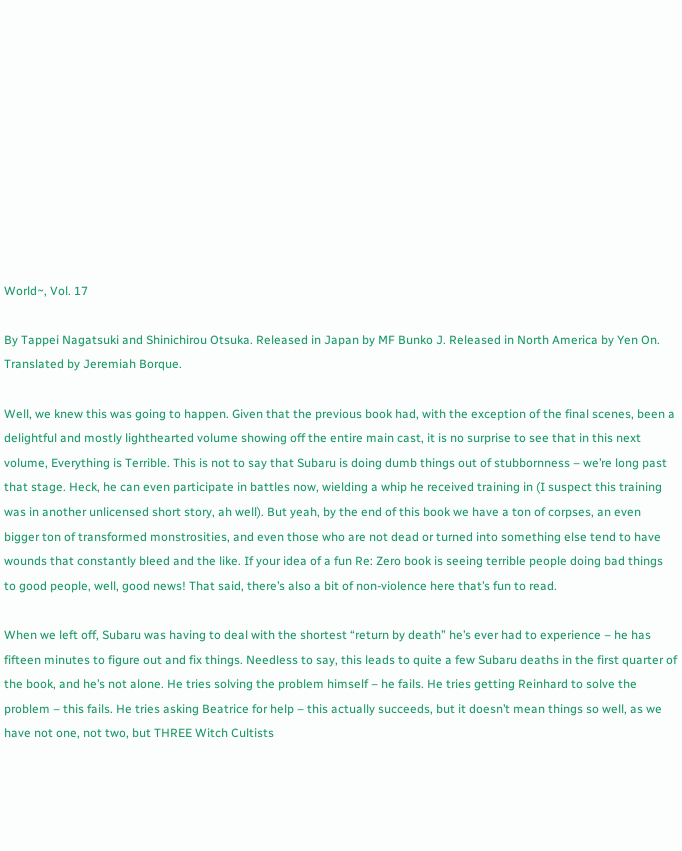World~, Vol. 17

By Tappei Nagatsuki and Shinichirou Otsuka. Released in Japan by MF Bunko J. Released in North America by Yen On. Translated by Jeremiah Borque.

Well, we knew this was going to happen. Given that the previous book had, with the exception of the final scenes, been a delightful and mostly lighthearted volume showing off the entire main cast, it is no surprise to see that in this next volume, Everything is Terrible. This is not to say that Subaru is doing dumb things out of stubbornness – we’re long past that stage. Heck, he can even participate in battles now, wielding a whip he received training in (I suspect this training was in another unlicensed short story, ah well). But yeah, by the end of this book we have a ton of corpses, an even bigger ton of transformed monstrosities, and even those who are not dead or turned into something else tend to have wounds that constantly bleed and the like. If your idea of a fun Re: Zero book is seeing terrible people doing bad things to good people, well, good news! That said, there’s also a bit of non-violence here that’s fun to read.

When we left off, Subaru was having to deal with the shortest “return by death” he’s ever had to experience – he has fifteen minutes to figure out and fix things. Needless to say, this leads to quite a few Subaru deaths in the first quarter of the book, and he’s not alone. He tries solving the problem himself – he fails. He tries getting Reinhard to solve the problem – this fails. He tries asking Beatrice for help – this actually succeeds, but it doesn’t mean things so well, as we have not one, not two, but THREE Witch Cultists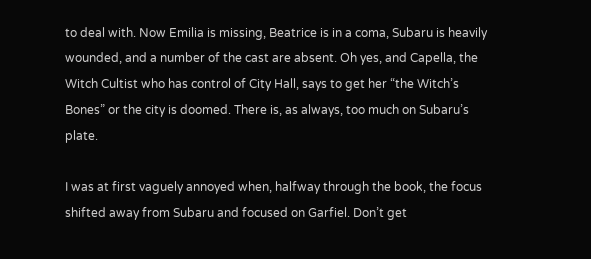to deal with. Now Emilia is missing, Beatrice is in a coma, Subaru is heavily wounded, and a number of the cast are absent. Oh yes, and Capella, the Witch Cultist who has control of City Hall, says to get her “the Witch’s Bones” or the city is doomed. There is, as always, too much on Subaru’s plate.

I was at first vaguely annoyed when, halfway through the book, the focus shifted away from Subaru and focused on Garfiel. Don’t get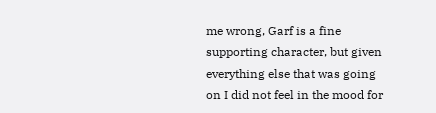me wrong, Garf is a fine supporting character, but given everything else that was going on I did not feel in the mood for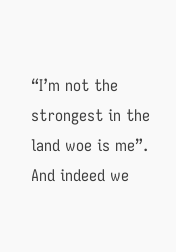“I’m not the strongest in the land woe is me”. And indeed we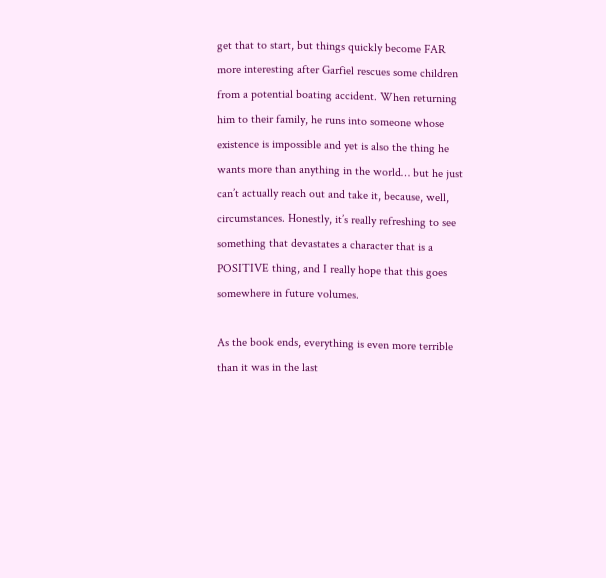get that to start, but things quickly become FAR more interesting after Garfiel rescues some children from a potential boating accident. When returning him to their family, he runs into someone whose existence is impossible and yet is also the thing he wants more than anything in the world… but he just can’t actually reach out and take it, because, well, circumstances. Honestly, it’s really refreshing to see something that devastates a character that is a POSITIVE thing, and I really hope that this goes somewhere in future volumes.

As the book ends, everything is even more terrible than it was in the last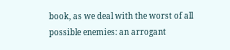book, as we deal with the worst of all possible enemies: an arrogant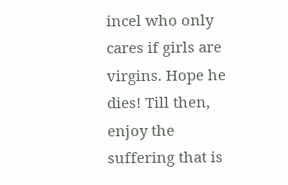incel who only cares if girls are virgins. Hope he dies! Till then, enjoy the suffering that is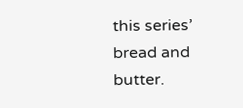this series’ bread and butter.